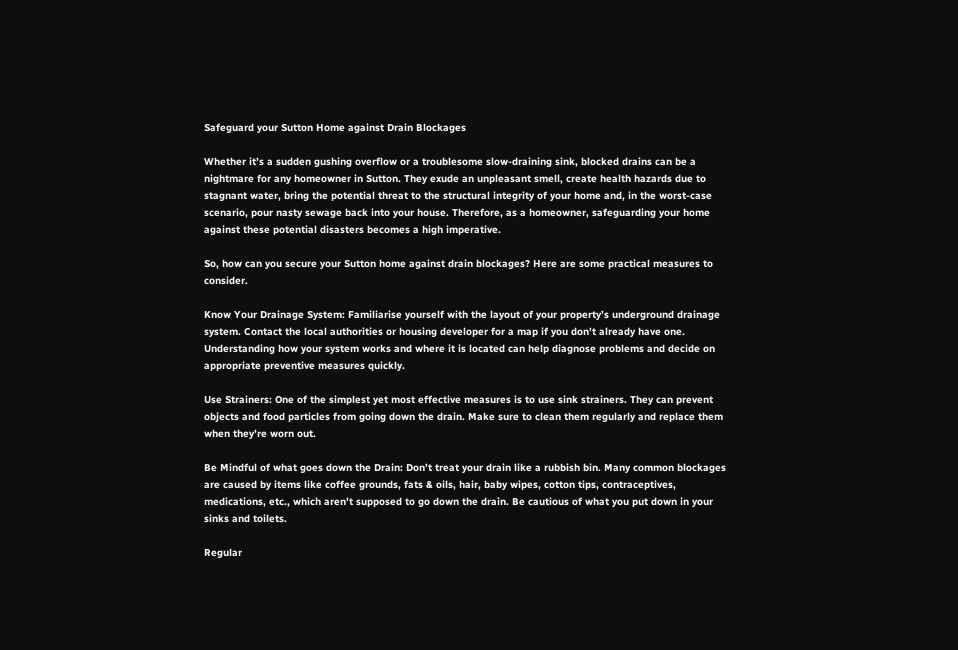Safeguard your Sutton Home against Drain Blockages

Whether it’s a sudden gushing overflow or a troublesome slow-draining sink, blocked drains can be a nightmare for any homeowner in Sutton. They exude an unpleasant smell, create health hazards due to stagnant water, bring the potential threat to the structural integrity of your home and, in the worst-case scenario, pour nasty sewage back into your house. Therefore, as a homeowner, safeguarding your home against these potential disasters becomes a high imperative.

So, how can you secure your Sutton home against drain blockages? Here are some practical measures to consider.

Know Your Drainage System: Familiarise yourself with the layout of your property’s underground drainage system. Contact the local authorities or housing developer for a map if you don’t already have one. Understanding how your system works and where it is located can help diagnose problems and decide on appropriate preventive measures quickly.

Use Strainers: One of the simplest yet most effective measures is to use sink strainers. They can prevent objects and food particles from going down the drain. Make sure to clean them regularly and replace them when they’re worn out.

Be Mindful of what goes down the Drain: Don’t treat your drain like a rubbish bin. Many common blockages are caused by items like coffee grounds, fats & oils, hair, baby wipes, cotton tips, contraceptives, medications, etc., which aren’t supposed to go down the drain. Be cautious of what you put down in your sinks and toilets.

Regular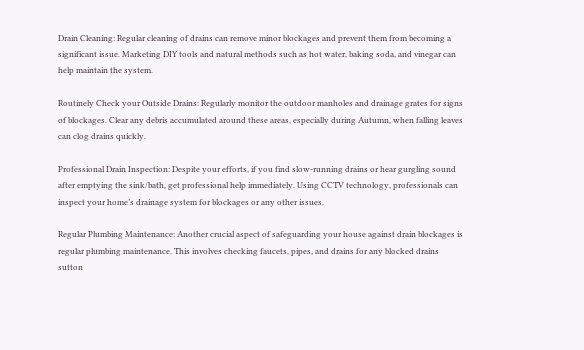Drain Cleaning: Regular cleaning of drains can remove minor blockages and prevent them from becoming a significant issue. Marketing DIY tools and natural methods such as hot water, baking soda, and vinegar can help maintain the system.

Routinely Check your Outside Drains: Regularly monitor the outdoor manholes and drainage grates for signs of blockages. Clear any debris accumulated around these areas, especially during Autumn, when falling leaves can clog drains quickly.

Professional Drain Inspection: Despite your efforts, if you find slow-running drains or hear gurgling sound after emptying the sink/bath, get professional help immediately. Using CCTV technology, professionals can inspect your home’s drainage system for blockages or any other issues.

Regular Plumbing Maintenance: Another crucial aspect of safeguarding your house against drain blockages is regular plumbing maintenance. This involves checking faucets, pipes, and drains for any blocked drains sutton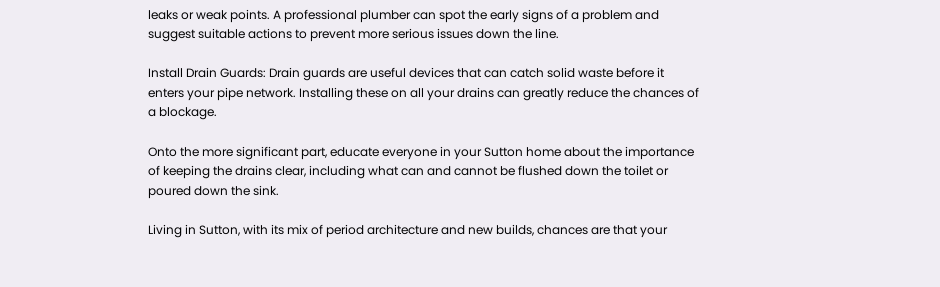leaks or weak points. A professional plumber can spot the early signs of a problem and suggest suitable actions to prevent more serious issues down the line.

Install Drain Guards: Drain guards are useful devices that can catch solid waste before it enters your pipe network. Installing these on all your drains can greatly reduce the chances of a blockage.

Onto the more significant part, educate everyone in your Sutton home about the importance of keeping the drains clear, including what can and cannot be flushed down the toilet or poured down the sink.

Living in Sutton, with its mix of period architecture and new builds, chances are that your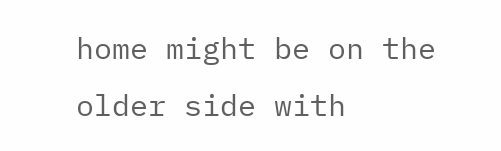home might be on the older side with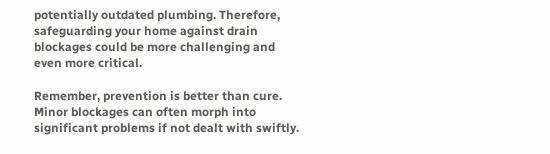potentially outdated plumbing. Therefore, safeguarding your home against drain blockages could be more challenging and even more critical.

Remember, prevention is better than cure. Minor blockages can often morph into significant problems if not dealt with swiftly.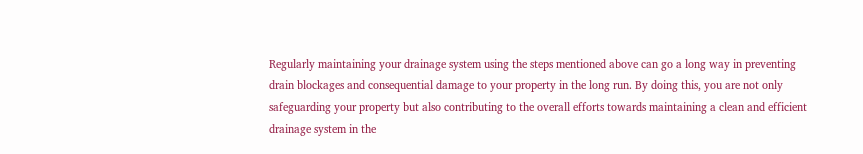Regularly maintaining your drainage system using the steps mentioned above can go a long way in preventing drain blockages and consequential damage to your property in the long run. By doing this, you are not only safeguarding your property but also contributing to the overall efforts towards maintaining a clean and efficient drainage system in the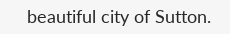beautiful city of Sutton.